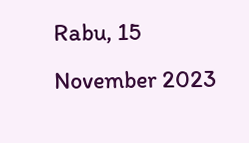Rabu, 15 November 2023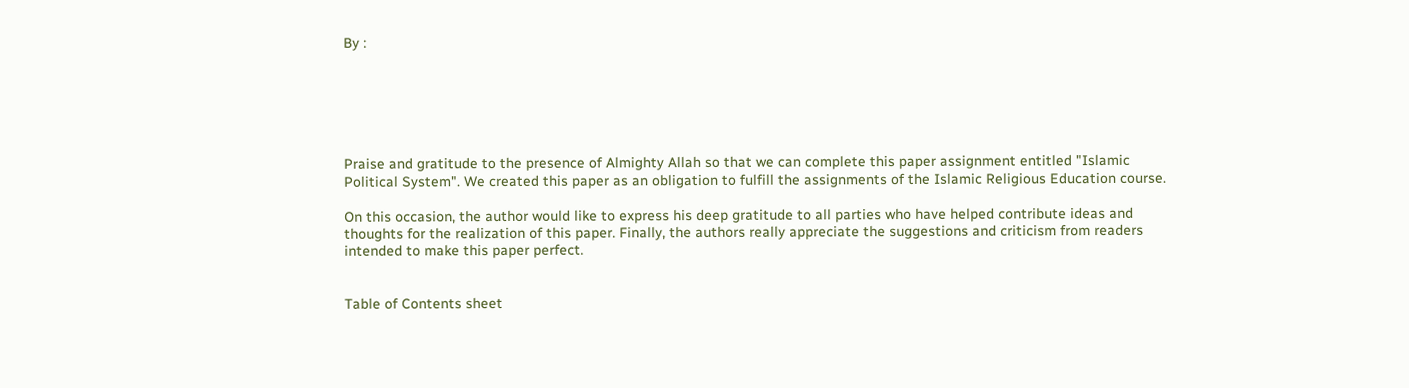By :






Praise and gratitude to the presence of Almighty Allah so that we can complete this paper assignment entitled "Islamic Political System". We created this paper as an obligation to fulfill the assignments of the Islamic Religious Education course.

On this occasion, the author would like to express his deep gratitude to all parties who have helped contribute ideas and thoughts for the realization of this paper. Finally, the authors really appreciate the suggestions and criticism from readers intended to make this paper perfect.


Table of Contents sheet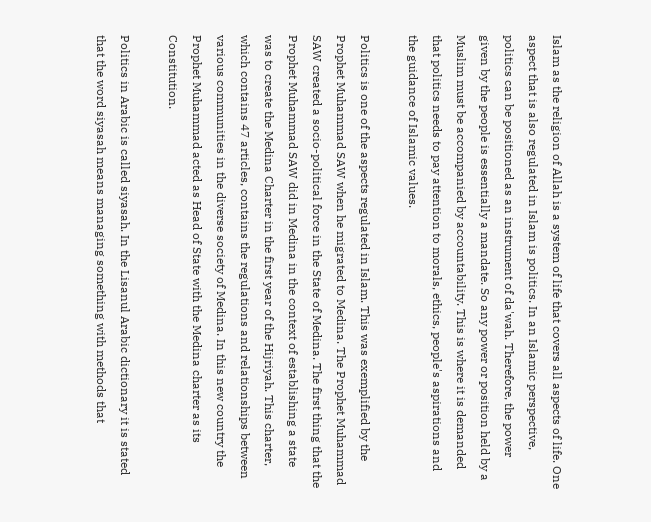Islam as the religion of Allah is a system of life that covers all aspects of life. One aspect that is also regulated in Islam is politics. In an Islamic perspective, politics can be positioned as an instrument of da'wah. Therefore, the power given by the people is essentially a mandate. So any power or position held by a Muslim must be accompanied by accountability. This is where it is demanded that politics needs to pay attention to morals, ethics, people's aspirations and the guidance of Islamic values.

Politics is one of the aspects regulated in Islam. This was exemplified by the Prophet Muhammad SAW when he migrated to Medina. The Prophet Muhammad SAW created a socio-political force in the State of Medina. The first thing that the Prophet Muhammad SAW did in Medina in the context of establishing a state was to create the Medina Charter in the first year of the Hijriyah. This charter, which contains 47 articles, contains the regulations and relationships between various communities in the diverse society of Medina. In this new country the Prophet Muhammad acted as Head of State with the Medina charter as its Constitution.

Politics in Arabic is called siyasah. In the Lisanul Arabic dictionary it is stated that the word siyasah means managing something with methods that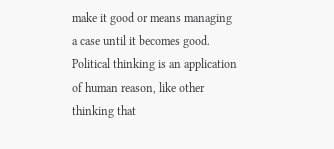make it good or means managing a case until it becomes good. Political thinking is an application of human reason, like other thinking that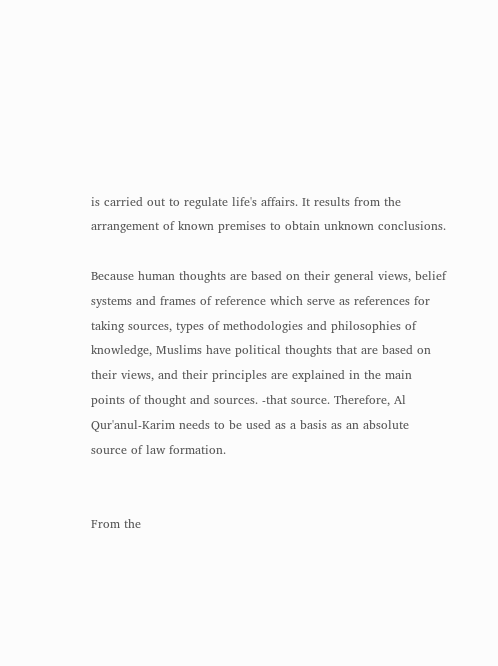is carried out to regulate life's affairs. It results from the arrangement of known premises to obtain unknown conclusions.

Because human thoughts are based on their general views, belief systems and frames of reference which serve as references for taking sources, types of methodologies and philosophies of knowledge, Muslims have political thoughts that are based on their views, and their principles are explained in the main points of thought and sources. -that source. Therefore, Al Qur'anul-Karim needs to be used as a basis as an absolute source of law formation.


From the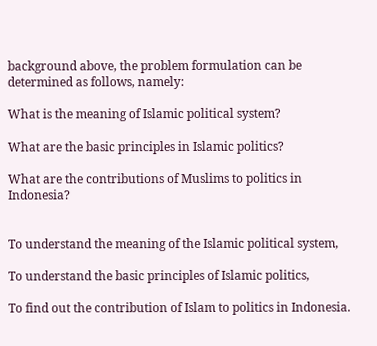background above, the problem formulation can be determined as follows, namely:

What is the meaning of Islamic political system?

What are the basic principles in Islamic politics?

What are the contributions of Muslims to politics in Indonesia?


To understand the meaning of the Islamic political system,

To understand the basic principles of Islamic politics,

To find out the contribution of Islam to politics in Indonesia.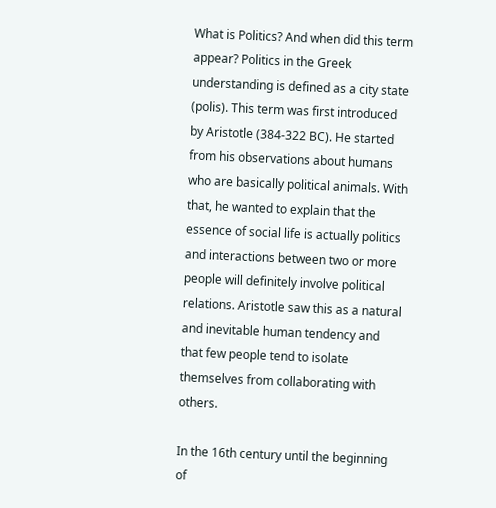What is Politics? And when did this term appear? Politics in the Greek understanding is defined as a city state (polis). This term was first introduced by Aristotle (384-322 BC). He started from his observations about humans who are basically political animals. With that, he wanted to explain that the essence of social life is actually politics and interactions between two or more people will definitely involve political relations. Aristotle saw this as a natural and inevitable human tendency and that few people tend to isolate themselves from collaborating with others.

In the 16th century until the beginning of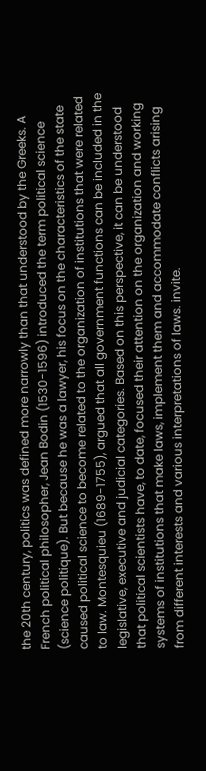the 20th century, politics was defined more narrowly than that understood by the Greeks. A French political philosopher, Jean Bodin (1530-1596) introduced the term political science (science politique). But because he was a lawyer, his focus on the characteristics of the state caused political science to become related to the organization of institutions that were related to law. Montesquieu (1689-1755), argued that all government functions can be included in the legislative, executive and judicial categories. Based on this perspective, it can be understood that political scientists have, to date, focused their attention on the organization and working systems of institutions that make laws, implement them and accommodate conflicts arising from different interests and various interpretations of laws. invite.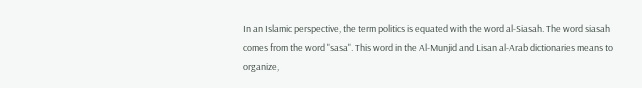In an Islamic perspective, the term politics is equated with the word al-Siasah. The word siasah comes from the word "sasa". This word in the Al-Munjid and Lisan al-Arab dictionaries means to organize,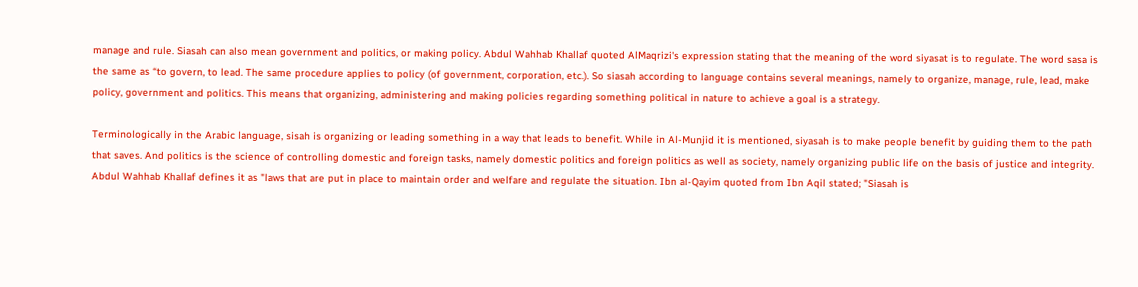manage and rule. Siasah can also mean government and politics, or making policy. Abdul Wahhab Khallaf quoted AlMaqrizi's expression stating that the meaning of the word siyasat is to regulate. The word sasa is the same as “to govern, to lead. The same procedure applies to policy (of government, corporation, etc.). So siasah according to language contains several meanings, namely to organize, manage, rule, lead, make policy, government and politics. This means that organizing, administering and making policies regarding something political in nature to achieve a goal is a strategy.

Terminologically in the Arabic language, sisah is organizing or leading something in a way that leads to benefit. While in Al-Munjid it is mentioned, siyasah is to make people benefit by guiding them to the path that saves. And politics is the science of controlling domestic and foreign tasks, namely domestic politics and foreign politics as well as society, namely organizing public life on the basis of justice and integrity. Abdul Wahhab Khallaf defines it as "laws that are put in place to maintain order and welfare and regulate the situation. Ibn al-Qayim quoted from Ibn Aqil stated; "Siasah is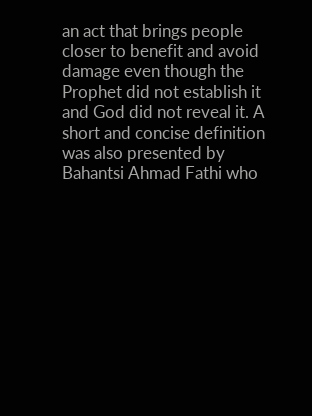an act that brings people closer to benefit and avoid damage even though the Prophet did not establish it and God did not reveal it. A short and concise definition was also presented by Bahantsi Ahmad Fathi who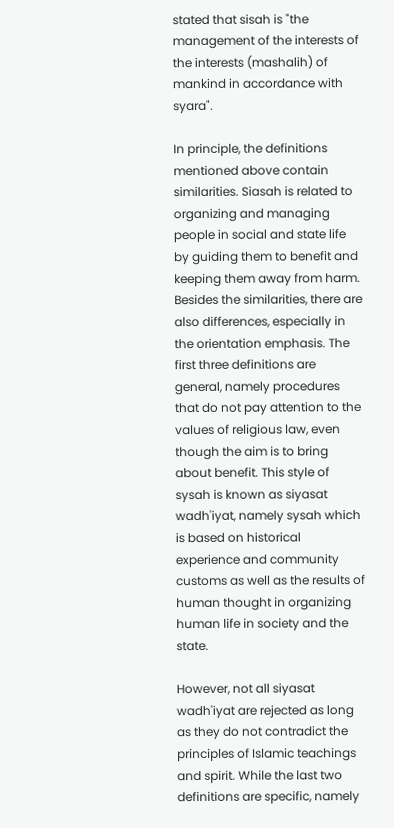stated that sisah is "the management of the interests of the interests (mashalih) of mankind in accordance with syara".

In principle, the definitions mentioned above contain similarities. Siasah is related to organizing and managing people in social and state life by guiding them to benefit and keeping them away from harm. Besides the similarities, there are also differences, especially in the orientation emphasis. The first three definitions are general, namely procedures that do not pay attention to the values of religious law, even though the aim is to bring about benefit. This style of sysah is known as siyasat wadh'iyat, namely sysah which is based on historical experience and community customs as well as the results of human thought in organizing human life in society and the state.

However, not all siyasat wadh'iyat are rejected as long as they do not contradict the principles of Islamic teachings and spirit. While the last two definitions are specific, namely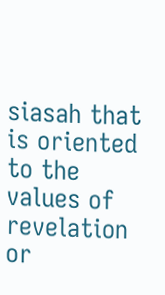siasah that is oriented to the values of revelation or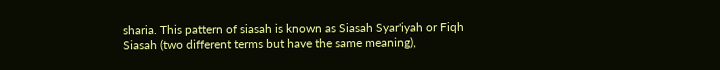sharia. This pattern of siasah is known as Siasah Syar'iyah or Fiqh Siasah (two different terms but have the same meaning),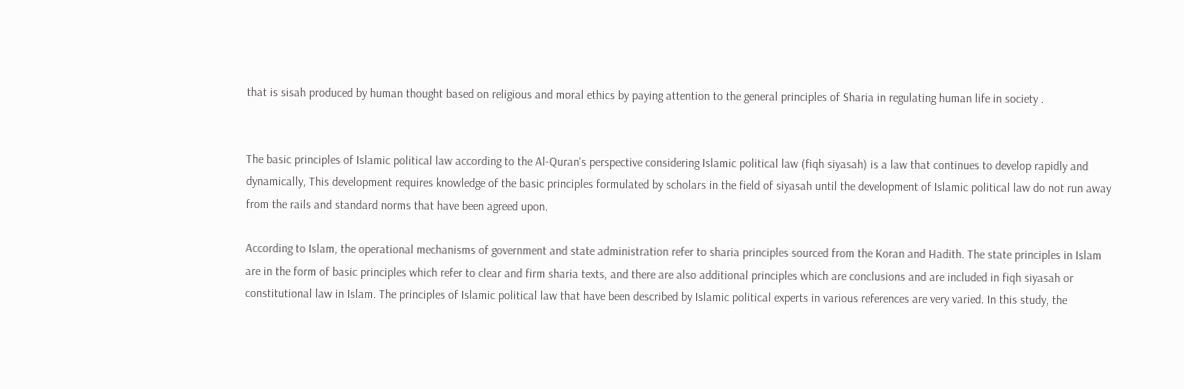that is sisah produced by human thought based on religious and moral ethics by paying attention to the general principles of Sharia in regulating human life in society .


The basic principles of Islamic political law according to the Al-Quran's perspective considering Islamic political law (fiqh siyasah) is a law that continues to develop rapidly and dynamically, This development requires knowledge of the basic principles formulated by scholars in the field of siyasah until the development of Islamic political law do not run away from the rails and standard norms that have been agreed upon.

According to Islam, the operational mechanisms of government and state administration refer to sharia principles sourced from the Koran and Hadith. The state principles in Islam are in the form of basic principles which refer to clear and firm sharia texts, and there are also additional principles which are conclusions and are included in fiqh siyasah or constitutional law in Islam. The principles of Islamic political law that have been described by Islamic political experts in various references are very varied. In this study, the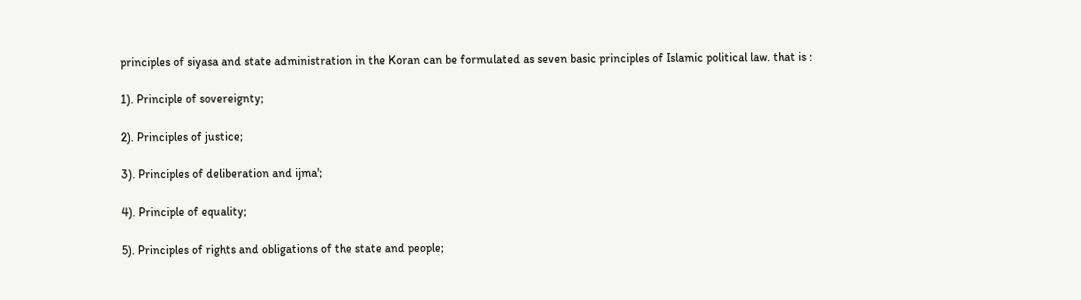principles of siyasa and state administration in the Koran can be formulated as seven basic principles of Islamic political law. that is :

1). Principle of sovereignty;

2). Principles of justice;

3). Principles of deliberation and ijma';

4). Principle of equality;

5). Principles of rights and obligations of the state and people;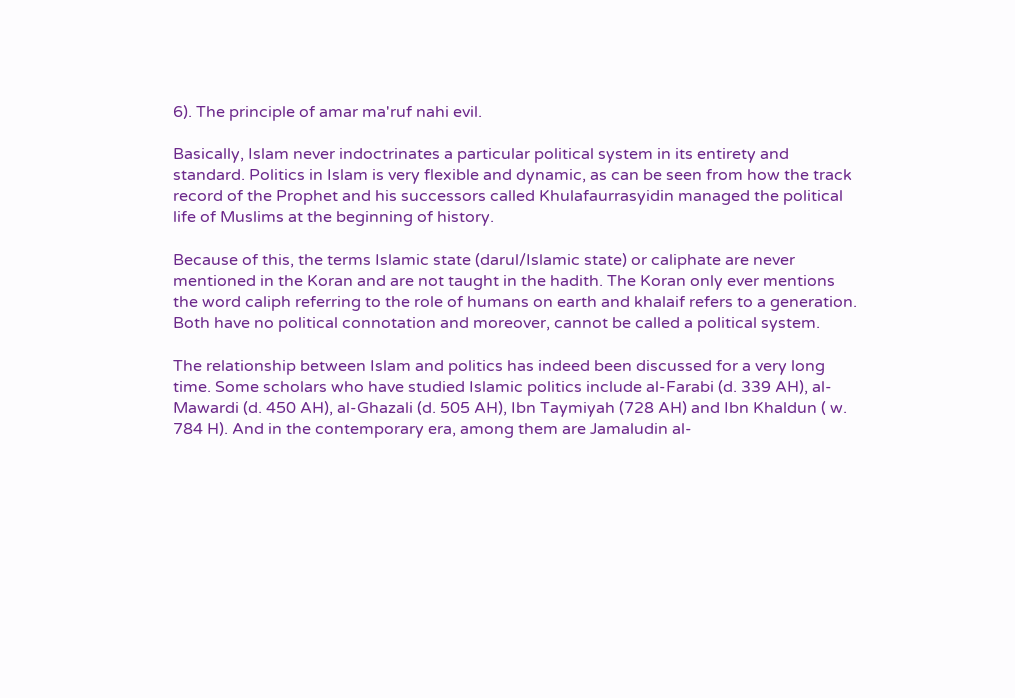6). The principle of amar ma'ruf nahi evil.

Basically, Islam never indoctrinates a particular political system in its entirety and standard. Politics in Islam is very flexible and dynamic, as can be seen from how the track record of the Prophet and his successors called Khulafaurrasyidin managed the political life of Muslims at the beginning of history.

Because of this, the terms Islamic state (darul/Islamic state) or caliphate are never mentioned in the Koran and are not taught in the hadith. The Koran only ever mentions the word caliph referring to the role of humans on earth and khalaif refers to a generation. Both have no political connotation and moreover, cannot be called a political system.

The relationship between Islam and politics has indeed been discussed for a very long time. Some scholars who have studied Islamic politics include al-Farabi (d. 339 AH), al-Mawardi (d. 450 AH), al-Ghazali (d. 505 AH), Ibn Taymiyah (728 AH) and Ibn Khaldun ( w. 784 H). And in the contemporary era, among them are Jamaludin al-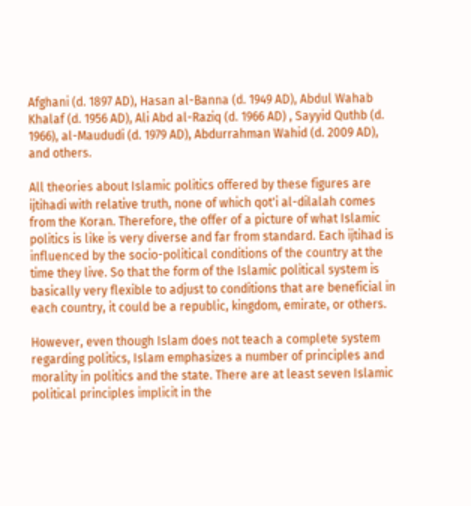Afghani (d. 1897 AD), Hasan al-Banna (d. 1949 AD), Abdul Wahab Khalaf (d. 1956 AD), Ali Abd al-Raziq (d. 1966 AD) , Sayyid Quthb (d. 1966), al-Maududi (d. 1979 AD), Abdurrahman Wahid (d. 2009 AD), and others.

All theories about Islamic politics offered by these figures are ijtihadi with relative truth, none of which qot'i al-dilalah comes from the Koran. Therefore, the offer of a picture of what Islamic politics is like is very diverse and far from standard. Each ijtihad is influenced by the socio-political conditions of the country at the time they live. So that the form of the Islamic political system is basically very flexible to adjust to conditions that are beneficial in each country, it could be a republic, kingdom, emirate, or others.

However, even though Islam does not teach a complete system regarding politics, Islam emphasizes a number of principles and morality in politics and the state. There are at least seven Islamic political principles implicit in the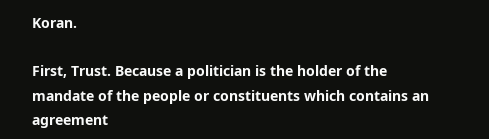Koran.

First, Trust. Because a politician is the holder of the mandate of the people or constituents which contains an agreement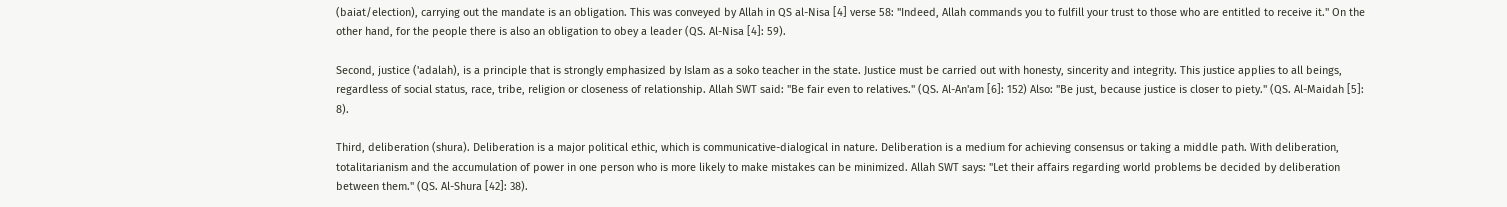(baiat/election), carrying out the mandate is an obligation. This was conveyed by Allah in QS al-Nisa [4] verse 58: "Indeed, Allah commands you to fulfill your trust to those who are entitled to receive it." On the other hand, for the people there is also an obligation to obey a leader (QS. Al-Nisa [4]: 59).

Second, justice ('adalah), is a principle that is strongly emphasized by Islam as a soko teacher in the state. Justice must be carried out with honesty, sincerity and integrity. This justice applies to all beings, regardless of social status, race, tribe, religion or closeness of relationship. Allah SWT said: "Be fair even to relatives." (QS. Al-An'am [6]: 152) Also: "Be just, because justice is closer to piety." (QS. Al-Maidah [5]: 8).

Third, deliberation (shura). Deliberation is a major political ethic, which is communicative-dialogical in nature. Deliberation is a medium for achieving consensus or taking a middle path. With deliberation, totalitarianism and the accumulation of power in one person who is more likely to make mistakes can be minimized. Allah SWT says: "Let their affairs regarding world problems be decided by deliberation between them." (QS. Al-Shura [42]: 38).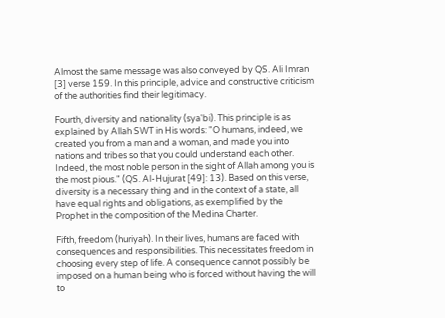Almost the same message was also conveyed by QS. Ali Imran [3] verse 159. In this principle, advice and constructive criticism of the authorities find their legitimacy.

Fourth, diversity and nationality (sya'bi). This principle is as explained by Allah SWT in His words: "O humans, indeed, we created you from a man and a woman, and made you into nations and tribes so that you could understand each other. Indeed, the most noble person in the sight of Allah among you is the most pious." (QS. Al-Hujurat [49]: 13). Based on this verse, diversity is a necessary thing and in the context of a state, all have equal rights and obligations, as exemplified by the Prophet in the composition of the Medina Charter.

Fifth, freedom (huriyah). In their lives, humans are faced with consequences and responsibilities. This necessitates freedom in choosing every step of life. A consequence cannot possibly be imposed on a human being who is forced without having the will to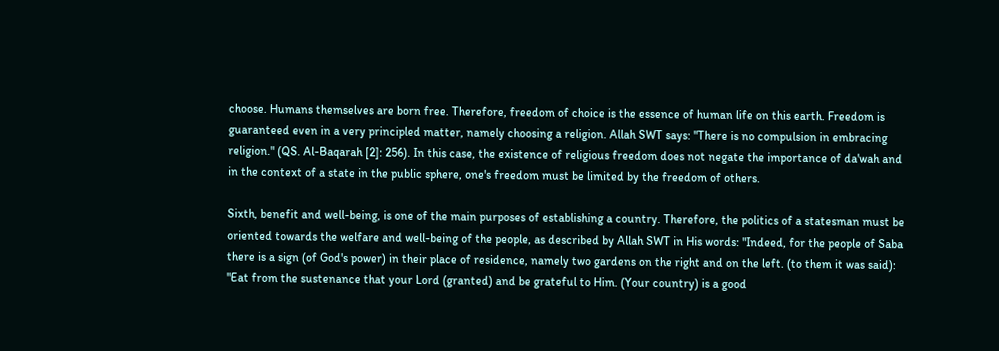choose. Humans themselves are born free. Therefore, freedom of choice is the essence of human life on this earth. Freedom is guaranteed even in a very principled matter, namely choosing a religion. Allah SWT says: "There is no compulsion in embracing religion." (QS. Al-Baqarah [2]: 256). In this case, the existence of religious freedom does not negate the importance of da'wah and in the context of a state in the public sphere, one's freedom must be limited by the freedom of others.

Sixth, benefit and well-being, is one of the main purposes of establishing a country. Therefore, the politics of a statesman must be oriented towards the welfare and well-being of the people, as described by Allah SWT in His words: "Indeed, for the people of Saba there is a sign (of God's power) in their place of residence, namely two gardens on the right and on the left. (to them it was said): "Eat from the sustenance that your Lord (granted) and be grateful to Him. (Your country) is a good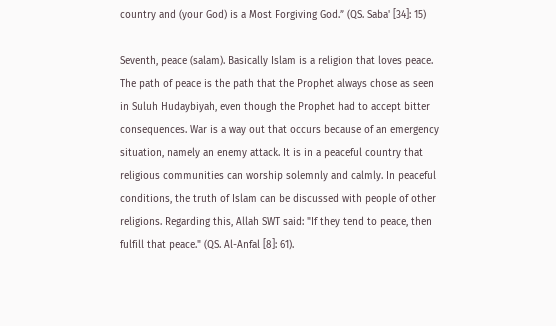country and (your God) is a Most Forgiving God.” (QS. Saba' [34]: 15)

Seventh, peace (salam). Basically Islam is a religion that loves peace. The path of peace is the path that the Prophet always chose as seen in Suluh Hudaybiyah, even though the Prophet had to accept bitter consequences. War is a way out that occurs because of an emergency situation, namely an enemy attack. It is in a peaceful country that religious communities can worship solemnly and calmly. In peaceful conditions, the truth of Islam can be discussed with people of other religions. Regarding this, Allah SWT said: "If they tend to peace, then fulfill that peace." (QS. Al-Anfal [8]: 61).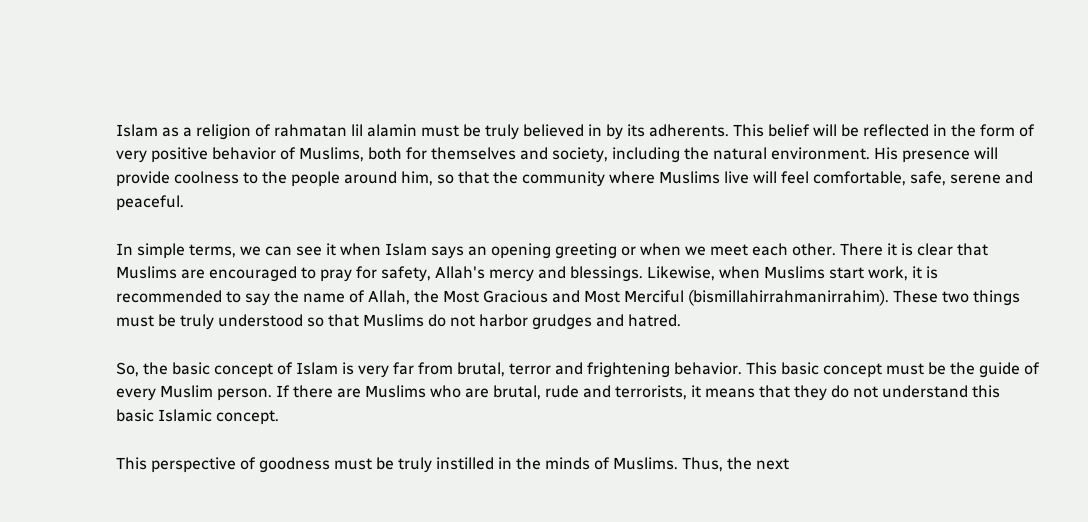Islam as a religion of rahmatan lil alamin must be truly believed in by its adherents. This belief will be reflected in the form of very positive behavior of Muslims, both for themselves and society, including the natural environment. His presence will provide coolness to the people around him, so that the community where Muslims live will feel comfortable, safe, serene and peaceful.

In simple terms, we can see it when Islam says an opening greeting or when we meet each other. There it is clear that Muslims are encouraged to pray for safety, Allah's mercy and blessings. Likewise, when Muslims start work, it is recommended to say the name of Allah, the Most Gracious and Most Merciful (bismillahirrahmanirrahim). These two things must be truly understood so that Muslims do not harbor grudges and hatred.

So, the basic concept of Islam is very far from brutal, terror and frightening behavior. This basic concept must be the guide of every Muslim person. If there are Muslims who are brutal, rude and terrorists, it means that they do not understand this basic Islamic concept.

This perspective of goodness must be truly instilled in the minds of Muslims. Thus, the next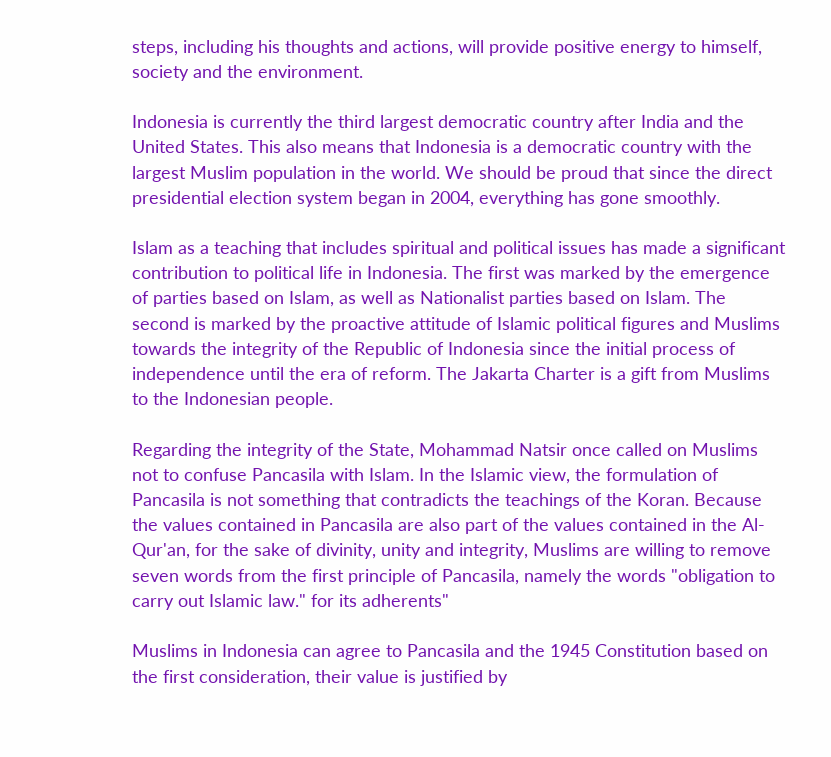steps, including his thoughts and actions, will provide positive energy to himself, society and the environment.

Indonesia is currently the third largest democratic country after India and the United States. This also means that Indonesia is a democratic country with the largest Muslim population in the world. We should be proud that since the direct presidential election system began in 2004, everything has gone smoothly.

Islam as a teaching that includes spiritual and political issues has made a significant contribution to political life in Indonesia. The first was marked by the emergence of parties based on Islam, as well as Nationalist parties based on Islam. The second is marked by the proactive attitude of Islamic political figures and Muslims towards the integrity of the Republic of Indonesia since the initial process of independence until the era of reform. The Jakarta Charter is a gift from Muslims to the Indonesian people.

Regarding the integrity of the State, Mohammad Natsir once called on Muslims not to confuse Pancasila with Islam. In the Islamic view, the formulation of Pancasila is not something that contradicts the teachings of the Koran. Because the values contained in Pancasila are also part of the values contained in the Al-Qur'an, for the sake of divinity, unity and integrity, Muslims are willing to remove seven words from the first principle of Pancasila, namely the words "obligation to carry out Islamic law." for its adherents"

Muslims in Indonesia can agree to Pancasila and the 1945 Constitution based on the first consideration, their value is justified by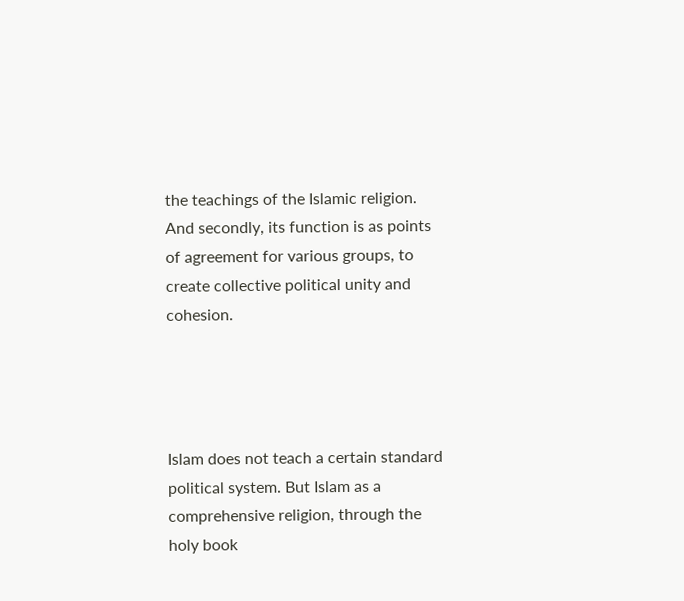the teachings of the Islamic religion. And secondly, its function is as points of agreement for various groups, to create collective political unity and cohesion.




Islam does not teach a certain standard political system. But Islam as a comprehensive religion, through the holy book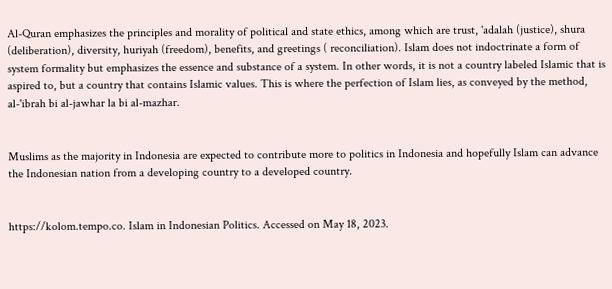Al-Quran emphasizes the principles and morality of political and state ethics, among which are trust, 'adalah (justice), shura (deliberation), diversity, huriyah (freedom), benefits, and greetings ( reconciliation). Islam does not indoctrinate a form of system formality but emphasizes the essence and substance of a system. In other words, it is not a country labeled Islamic that is aspired to, but a country that contains Islamic values. This is where the perfection of Islam lies, as conveyed by the method, al-'ibrah bi al-jawhar la bi al-mazhar.


Muslims as the majority in Indonesia are expected to contribute more to politics in Indonesia and hopefully Islam can advance the Indonesian nation from a developing country to a developed country.


https://kolom.tempo.co. Islam in Indonesian Politics. Accessed on May 18, 2023.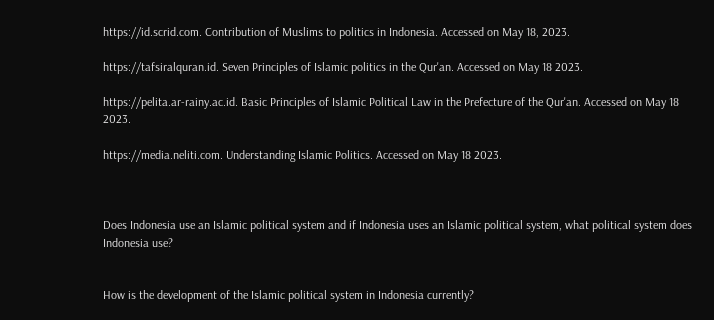https://id.scrid.com. Contribution of Muslims to politics in Indonesia. Accessed on May 18, 2023.

https://tafsiralquran.id. Seven Principles of Islamic politics in the Qur'an. Accessed on May 18 2023.

https://pelita.ar-rainy.ac.id. Basic Principles of Islamic Political Law in the Prefecture of the Qur'an. Accessed on May 18 2023.

https://media.neliti.com. Understanding Islamic Politics. Accessed on May 18 2023.



Does Indonesia use an Islamic political system and if Indonesia uses an Islamic political system, what political system does Indonesia use?


How is the development of the Islamic political system in Indonesia currently?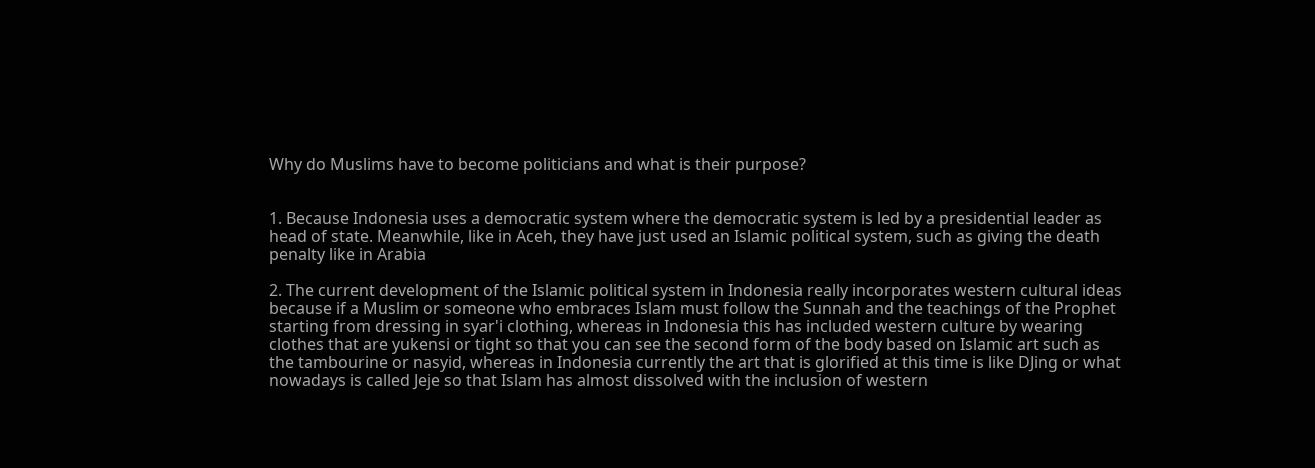Why do Muslims have to become politicians and what is their purpose?


1. Because Indonesia uses a democratic system where the democratic system is led by a presidential leader as head of state. Meanwhile, like in Aceh, they have just used an Islamic political system, such as giving the death penalty like in Arabia

2. The current development of the Islamic political system in Indonesia really incorporates western cultural ideas because if a Muslim or someone who embraces Islam must follow the Sunnah and the teachings of the Prophet starting from dressing in syar'i clothing, whereas in Indonesia this has included western culture by wearing clothes that are yukensi or tight so that you can see the second form of the body based on Islamic art such as the tambourine or nasyid, whereas in Indonesia currently the art that is glorified at this time is like DJing or what nowadays is called Jeje so that Islam has almost dissolved with the inclusion of western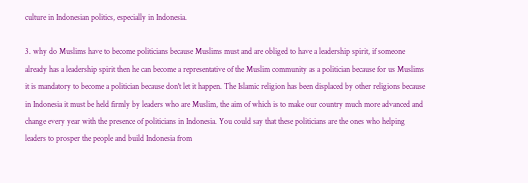culture in Indonesian politics, especially in Indonesia.

3. why do Muslims have to become politicians because Muslims must and are obliged to have a leadership spirit, if someone already has a leadership spirit then he can become a representative of the Muslim community as a politician because for us Muslims it is mandatory to become a politician because don't let it happen. The Islamic religion has been displaced by other religions because in Indonesia it must be held firmly by leaders who are Muslim, the aim of which is to make our country much more advanced and change every year with the presence of politicians in Indonesia. You could say that these politicians are the ones who helping leaders to prosper the people and build Indonesia from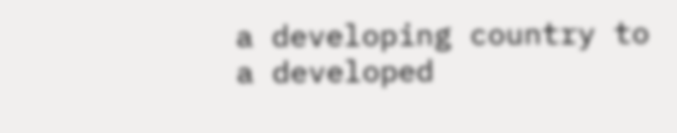a developing country to a developed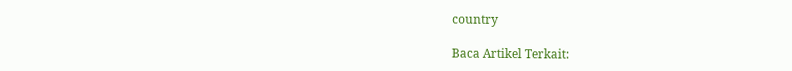country

Baca Artikel Terkait: